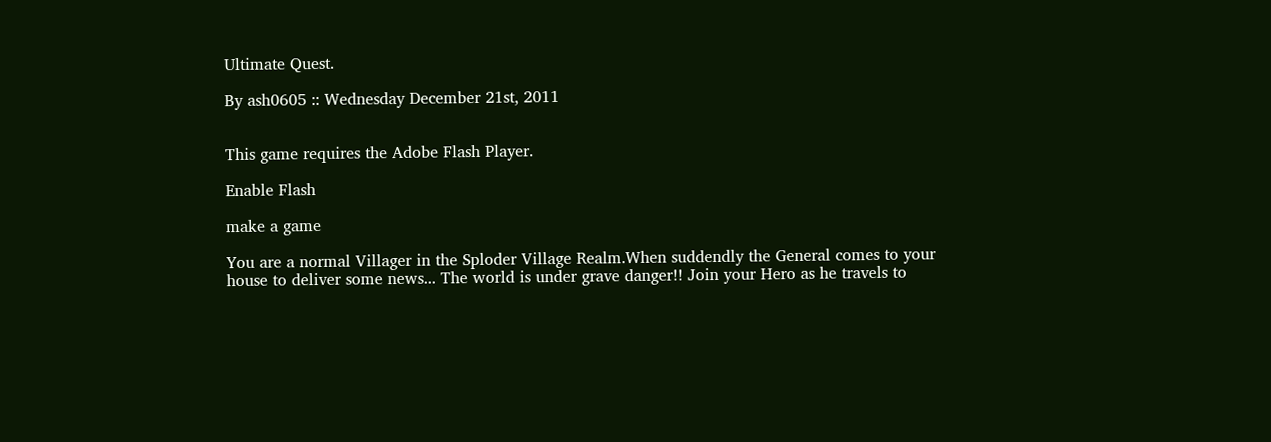Ultimate Quest.

By ash0605 :: Wednesday December 21st, 2011


This game requires the Adobe Flash Player.

Enable Flash

make a game

You are a normal Villager in the Sploder Village Realm.When suddendly the General comes to your house to deliver some news... The world is under grave danger!! Join your Hero as he travels to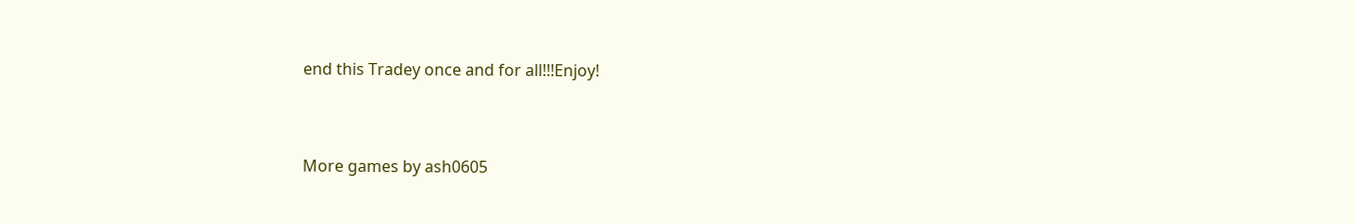end this Tradey once and for all!!!Enjoy!


More games by ash0605